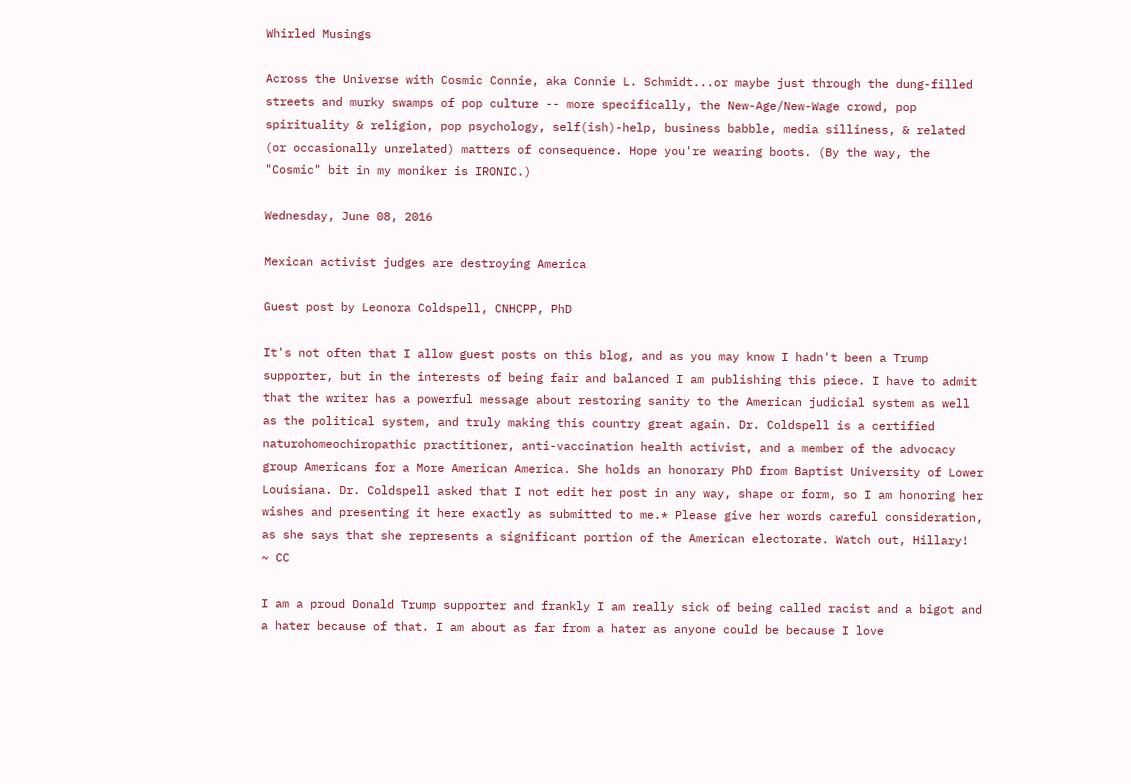Whirled Musings

Across the Universe with Cosmic Connie, aka Connie L. Schmidt...or maybe just through the dung-filled streets and murky swamps of pop culture -- more specifically, the New-Age/New-Wage crowd, pop spirituality & religion, pop psychology, self(ish)-help, business babble, media silliness, & related (or occasionally unrelated) matters of consequence. Hope you're wearing boots. (By the way, the "Cosmic" bit in my moniker is IRONIC.)

Wednesday, June 08, 2016

Mexican activist judges are destroying America

Guest post by Leonora Coldspell, CNHCPP, PhD

It's not often that I allow guest posts on this blog, and as you may know I hadn't been a Trump supporter, but in the interests of being fair and balanced I am publishing this piece. I have to admit that the writer has a powerful message about restoring sanity to the American judicial system as well as the political system, and truly making this country great again. Dr. Coldspell is a certified naturohomeochiropathic practitioner, anti-vaccination health activist, and a member of the advocacy group Americans for a More American America. She holds an honorary PhD from Baptist University of Lower Louisiana. Dr. Coldspell asked that I not edit her post in any way, shape or form, so I am honoring her wishes and presenting it here exactly as submitted to me.* Please give her words careful consideration, as she says that she represents a significant portion of the American electorate. Watch out, Hillary!
~ CC

I am a proud Donald Trump supporter and frankly I am really sick of being called racist and a bigot and a hater because of that. I am about as far from a hater as anyone could be because I love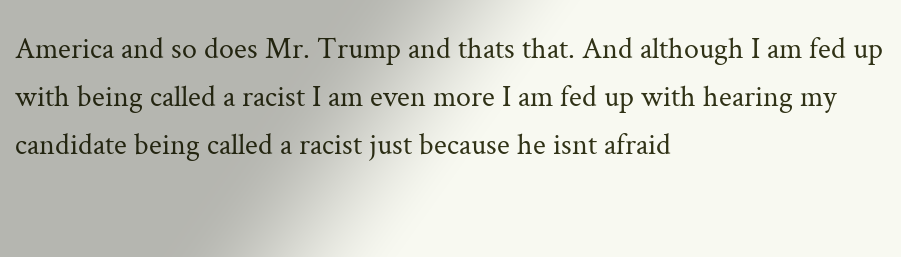America and so does Mr. Trump and thats that. And although I am fed up with being called a racist I am even more I am fed up with hearing my candidate being called a racist just because he isnt afraid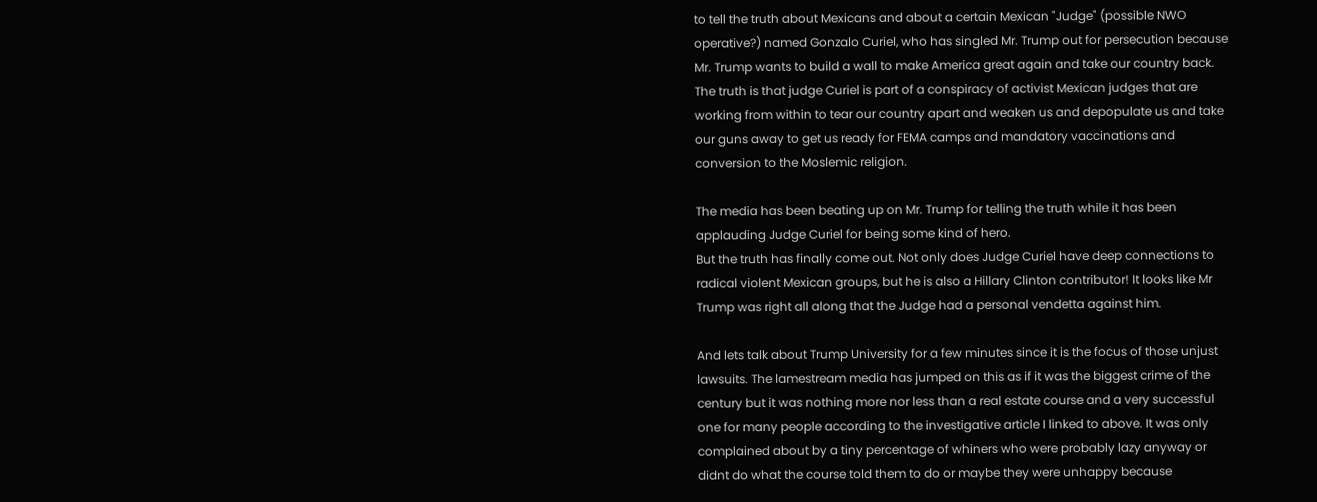to tell the truth about Mexicans and about a certain Mexican "Judge" (possible NWO operative?) named Gonzalo Curiel, who has singled Mr. Trump out for persecution because Mr. Trump wants to build a wall to make America great again and take our country back. The truth is that judge Curiel is part of a conspiracy of activist Mexican judges that are working from within to tear our country apart and weaken us and depopulate us and take our guns away to get us ready for FEMA camps and mandatory vaccinations and conversion to the Moslemic religion.

The media has been beating up on Mr. Trump for telling the truth while it has been applauding Judge Curiel for being some kind of hero.
But the truth has finally come out. Not only does Judge Curiel have deep connections to radical violent Mexican groups, but he is also a Hillary Clinton contributor! It looks like Mr Trump was right all along that the Judge had a personal vendetta against him.

And lets talk about Trump University for a few minutes since it is the focus of those unjust lawsuits. The lamestream media has jumped on this as if it was the biggest crime of the century but it was nothing more nor less than a real estate course and a very successful one for many people according to the investigative article I linked to above. It was only complained about by a tiny percentage of whiners who were probably lazy anyway or didnt do what the course told them to do or maybe they were unhappy because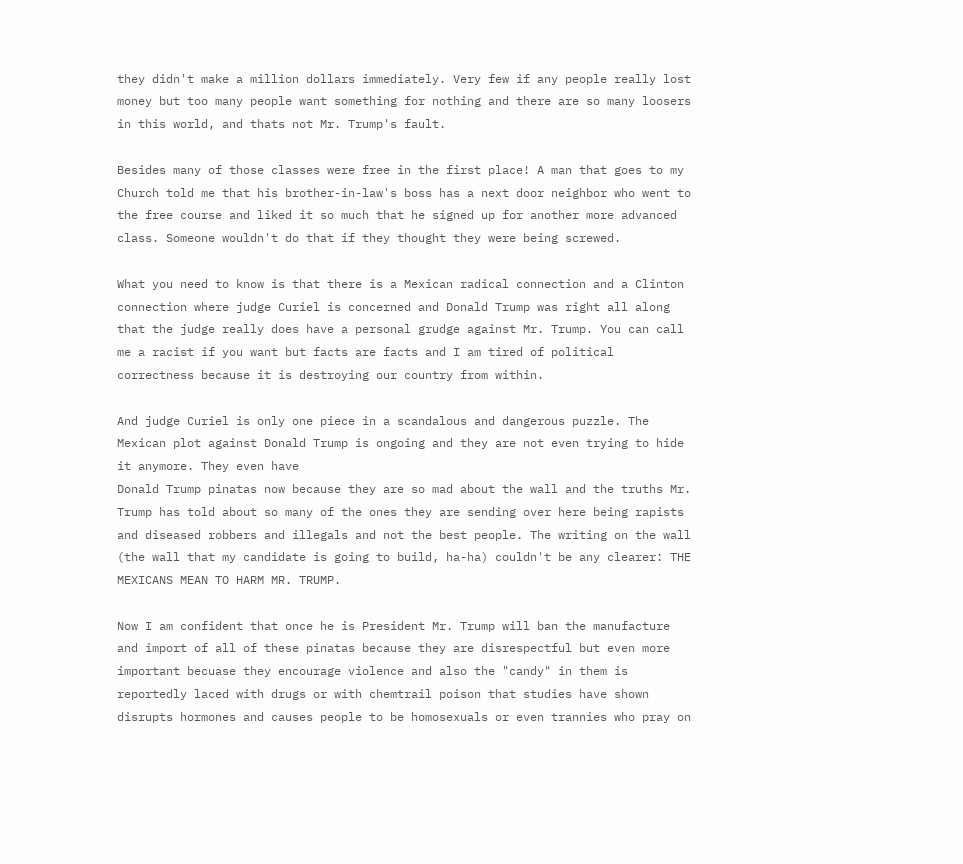they didn't make a million dollars immediately. Very few if any people really lost money but too many people want something for nothing and there are so many loosers in this world, and thats not Mr. Trump's fault.

Besides many of those classes were free in the first place! A man that goes to my Church told me that his brother-in-law's boss has a next door neighbor who went to the free course and liked it so much that he signed up for another more advanced class. Someone wouldn't do that if they thought they were being screwed.

What you need to know is that there is a Mexican radical connection and a Clinton connection where judge Curiel is concerned and Donald Trump was right all along that the judge really does have a personal grudge against Mr. Trump. You can call me a racist if you want but facts are facts and I am tired of political correctness because it is destroying our country from within.

And judge Curiel is only one piece in a scandalous and dangerous puzzle. The Mexican plot against Donald Trump is ongoing and they are not even trying to hide it anymore. They even have
Donald Trump pinatas now because they are so mad about the wall and the truths Mr. Trump has told about so many of the ones they are sending over here being rapists and diseased robbers and illegals and not the best people. The writing on the wall (the wall that my candidate is going to build, ha-ha) couldn't be any clearer: THE MEXICANS MEAN TO HARM MR. TRUMP.

Now I am confident that once he is President Mr. Trump will ban the manufacture and import of all of these pinatas because they are disrespectful but even more important becuase they encourage violence and also the "candy" in them is reportedly laced with drugs or with chemtrail poison that studies have shown disrupts hormones and causes people to be homosexuals or even trannies who pray on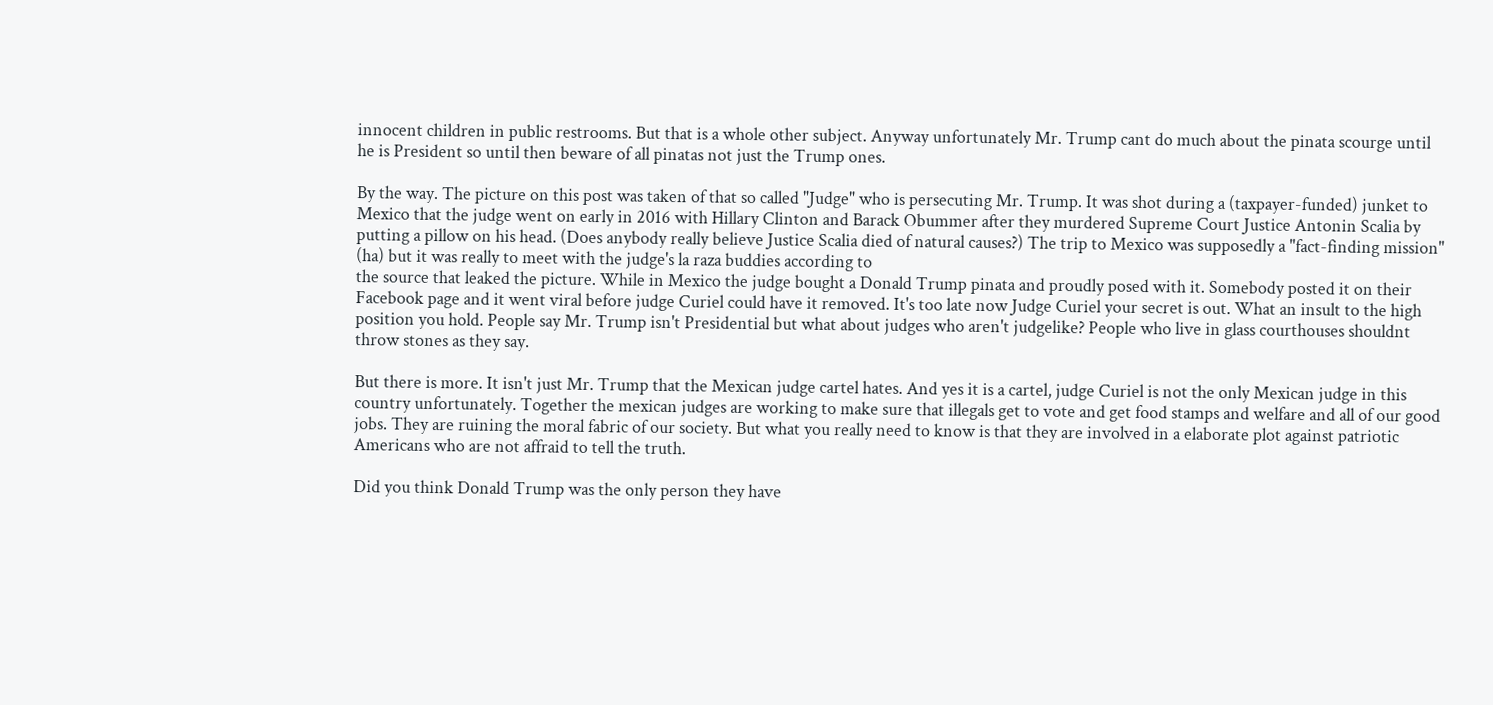innocent children in public restrooms. But that is a whole other subject. Anyway unfortunately Mr. Trump cant do much about the pinata scourge until he is President so until then beware of all pinatas not just the Trump ones.

By the way. The picture on this post was taken of that so called "Judge" who is persecuting Mr. Trump. It was shot during a (taxpayer-funded) junket to Mexico that the judge went on early in 2016 with Hillary Clinton and Barack Obummer after they murdered Supreme Court Justice Antonin Scalia by putting a pillow on his head. (Does anybody really believe Justice Scalia died of natural causes?) The trip to Mexico was supposedly a "fact-finding mission" (ha) but it was really to meet with the judge's la raza buddies according to
the source that leaked the picture. While in Mexico the judge bought a Donald Trump pinata and proudly posed with it. Somebody posted it on their Facebook page and it went viral before judge Curiel could have it removed. It's too late now Judge Curiel your secret is out. What an insult to the high position you hold. People say Mr. Trump isn't Presidential but what about judges who aren't judgelike? People who live in glass courthouses shouldnt throw stones as they say.

But there is more. It isn't just Mr. Trump that the Mexican judge cartel hates. And yes it is a cartel, judge Curiel is not the only Mexican judge in this country unfortunately. Together the mexican judges are working to make sure that illegals get to vote and get food stamps and welfare and all of our good jobs. They are ruining the moral fabric of our society. But what you really need to know is that they are involved in a elaborate plot against patriotic Americans who are not affraid to tell the truth.

Did you think Donald Trump was the only person they have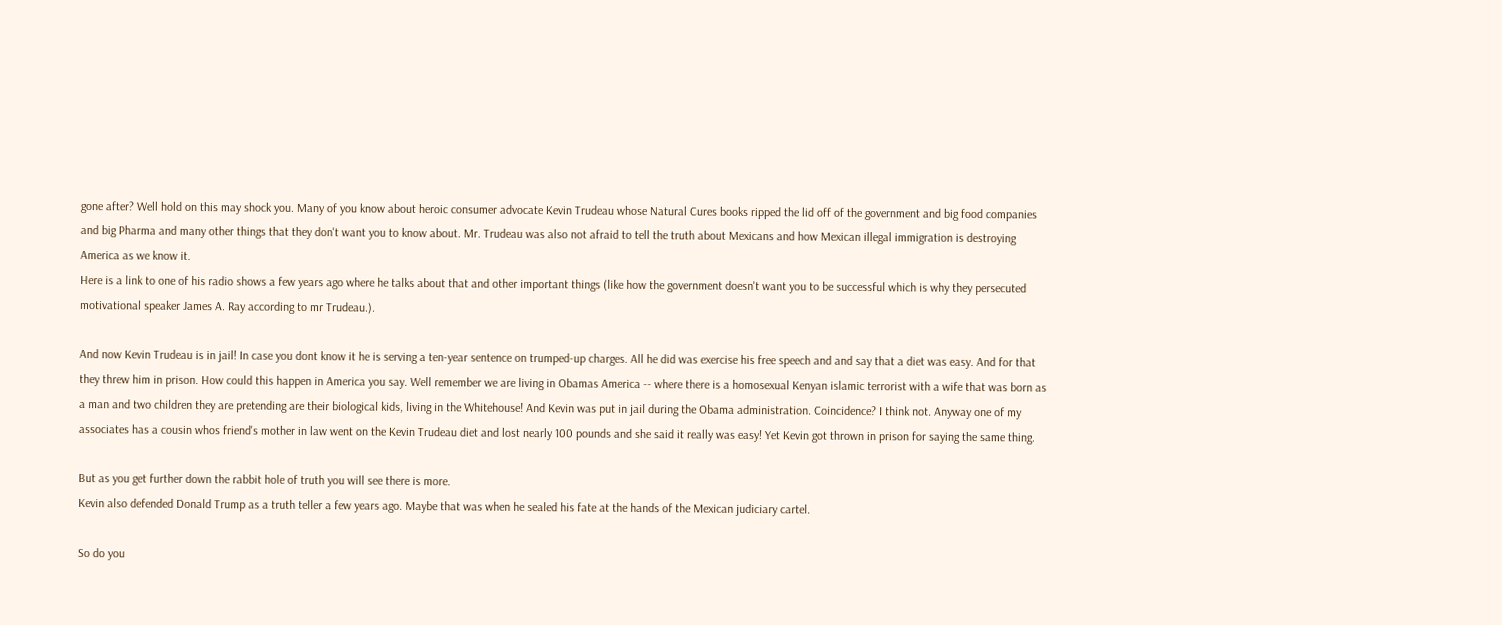gone after? Well hold on this may shock you. Many of you know about heroic consumer advocate Kevin Trudeau whose Natural Cures books ripped the lid off of the government and big food companies and big Pharma and many other things that they don't want you to know about. Mr. Trudeau was also not afraid to tell the truth about Mexicans and how Mexican illegal immigration is destroying America as we know it.
Here is a link to one of his radio shows a few years ago where he talks about that and other important things (like how the government doesn't want you to be successful which is why they persecuted motivational speaker James A. Ray according to mr Trudeau.).

And now Kevin Trudeau is in jail! In case you dont know it he is serving a ten-year sentence on trumped-up charges. All he did was exercise his free speech and and say that a diet was easy. And for that they threw him in prison. How could this happen in America you say. Well remember we are living in Obamas America -- where there is a homosexual Kenyan islamic terrorist with a wife that was born as a man and two children they are pretending are their biological kids, living in the Whitehouse! And Kevin was put in jail during the Obama administration. Coincidence? I think not. Anyway one of my associates has a cousin whos friend's mother in law went on the Kevin Trudeau diet and lost nearly 100 pounds and she said it really was easy! Yet Kevin got thrown in prison for saying the same thing.

But as you get further down the rabbit hole of truth you will see there is more.
Kevin also defended Donald Trump as a truth teller a few years ago. Maybe that was when he sealed his fate at the hands of the Mexican judiciary cartel.

So do you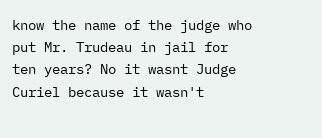know the name of the judge who put Mr. Trudeau in jail for ten years? No it wasnt Judge Curiel because it wasn't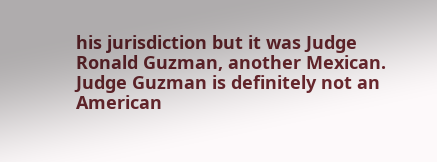his jurisdiction but it was Judge Ronald Guzman, another Mexican. Judge Guzman is definitely not an American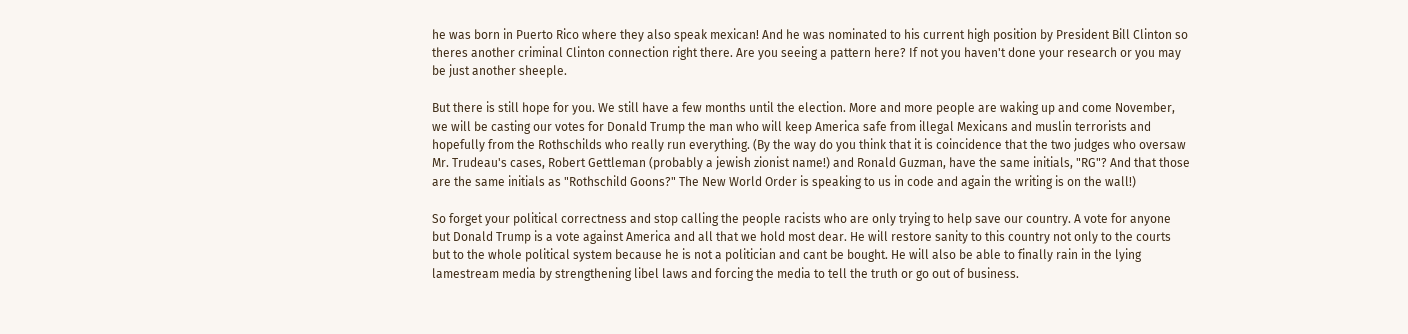he was born in Puerto Rico where they also speak mexican! And he was nominated to his current high position by President Bill Clinton so theres another criminal Clinton connection right there. Are you seeing a pattern here? If not you haven't done your research or you may be just another sheeple.

But there is still hope for you. We still have a few months until the election. More and more people are waking up and come November, we will be casting our votes for Donald Trump the man who will keep America safe from illegal Mexicans and muslin terrorists and hopefully from the Rothschilds who really run everything. (By the way do you think that it is coincidence that the two judges who oversaw Mr. Trudeau's cases, Robert Gettleman (probably a jewish zionist name!) and Ronald Guzman, have the same initials, "RG"? And that those are the same initials as "Rothschild Goons?" The New World Order is speaking to us in code and again the writing is on the wall!)

So forget your political correctness and stop calling the people racists who are only trying to help save our country. A vote for anyone but Donald Trump is a vote against America and all that we hold most dear. He will restore sanity to this country not only to the courts but to the whole political system because he is not a politician and cant be bought. He will also be able to finally rain in the lying lamestream media by strengthening libel laws and forcing the media to tell the truth or go out of business.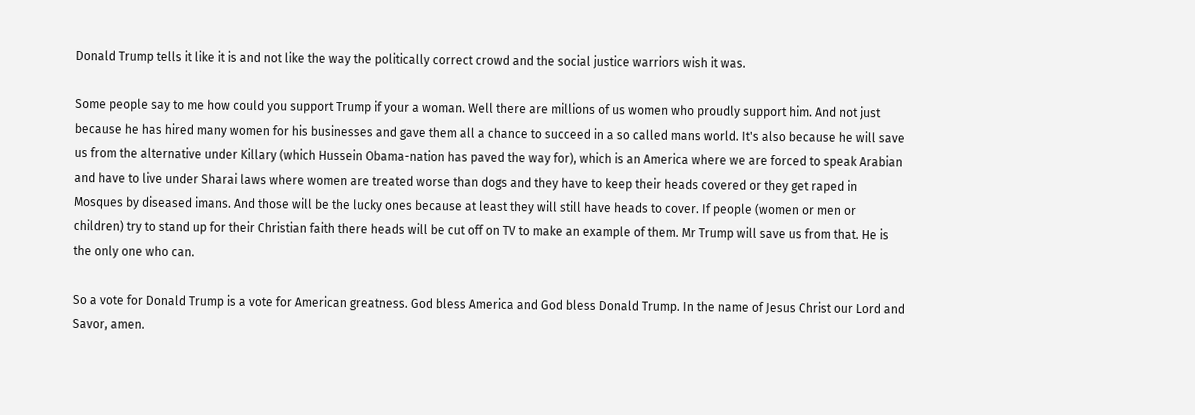Donald Trump tells it like it is and not like the way the politically correct crowd and the social justice warriors wish it was.

Some people say to me how could you support Trump if your a woman. Well there are millions of us women who proudly support him. And not just because he has hired many women for his businesses and gave them all a chance to succeed in a so called mans world. It's also because he will save us from the alternative under Killary (which Hussein Obama-nation has paved the way for), which is an America where we are forced to speak Arabian and have to live under Sharai laws where women are treated worse than dogs and they have to keep their heads covered or they get raped in Mosques by diseased imans. And those will be the lucky ones because at least they will still have heads to cover. If people (women or men or children) try to stand up for their Christian faith there heads will be cut off on TV to make an example of them. Mr Trump will save us from that. He is the only one who can.

So a vote for Donald Trump is a vote for American greatness. God bless America and God bless Donald Trump. In the name of Jesus Christ our Lord and Savor, amen.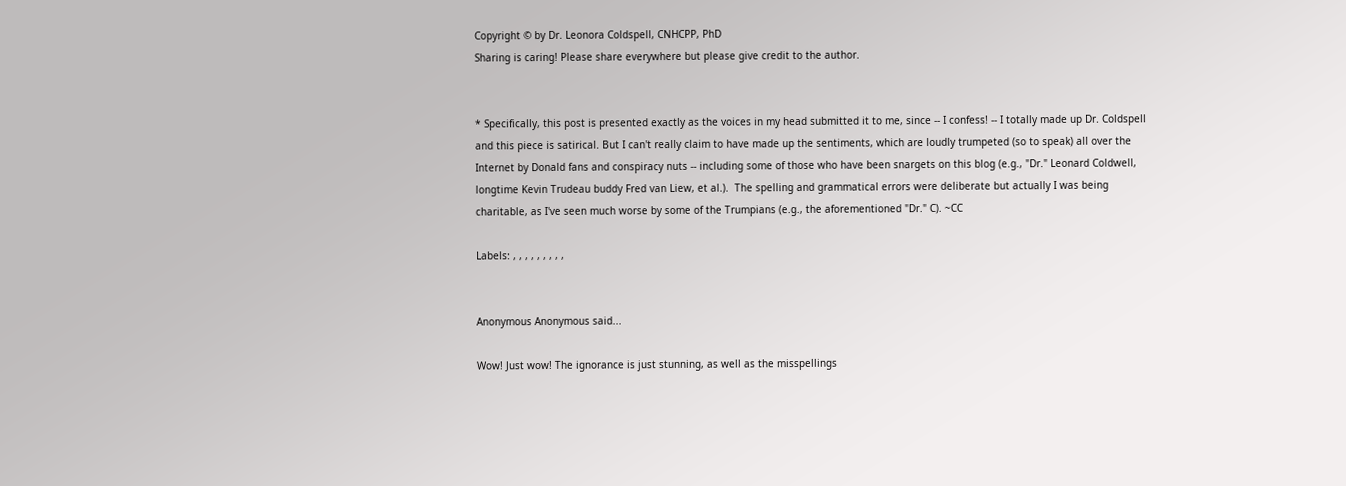Copyright © by Dr. Leonora Coldspell, CNHCPP, PhD
Sharing is caring! Please share everywhere but please give credit to the author.


* Specifically, this post is presented exactly as the voices in my head submitted it to me, since -- I confess! -- I totally made up Dr. Coldspell and this piece is satirical. But I can't really claim to have made up the sentiments, which are loudly trumpeted (so to speak) all over the Internet by Donald fans and conspiracy nuts -- including some of those who have been snargets on this blog (e.g., "Dr." Leonard Coldwell, longtime Kevin Trudeau buddy Fred van Liew, et al.).  The spelling and grammatical errors were deliberate but actually I was being charitable, as I've seen much worse by some of the Trumpians (e.g., the aforementioned "Dr." C). ~CC

Labels: , , , , , , , , ,


Anonymous Anonymous said...

Wow! Just wow! The ignorance is just stunning, as well as the misspellings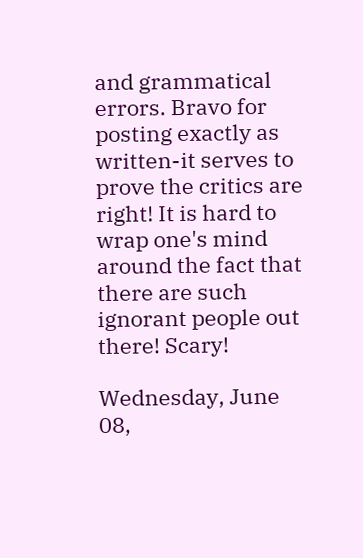and grammatical errors. Bravo for posting exactly as written-it serves to prove the critics are right! It is hard to wrap one's mind around the fact that there are such ignorant people out there! Scary!

Wednesday, June 08,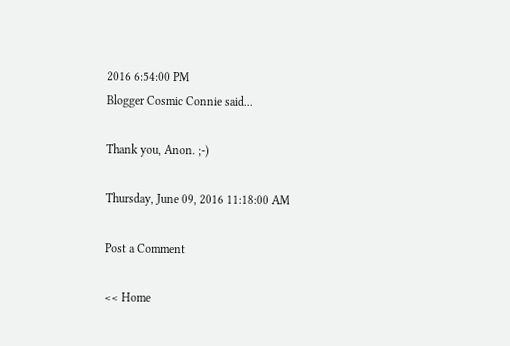2016 6:54:00 PM
Blogger Cosmic Connie said...

Thank you, Anon. ;-)

Thursday, June 09, 2016 11:18:00 AM

Post a Comment

<< Home